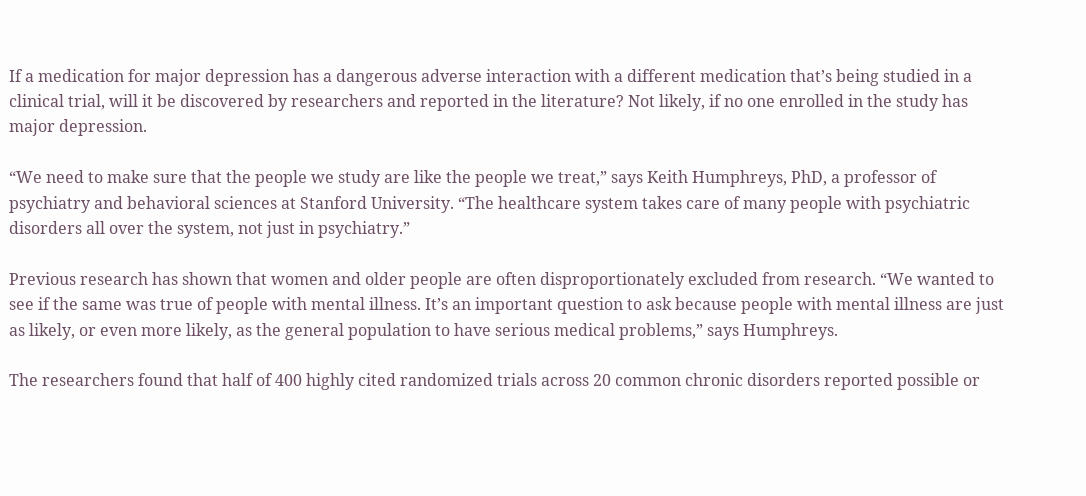If a medication for major depression has a dangerous adverse interaction with a different medication that’s being studied in a clinical trial, will it be discovered by researchers and reported in the literature? Not likely, if no one enrolled in the study has major depression.

“We need to make sure that the people we study are like the people we treat,” says Keith Humphreys, PhD, a professor of psychiatry and behavioral sciences at Stanford University. “The healthcare system takes care of many people with psychiatric disorders all over the system, not just in psychiatry.”

Previous research has shown that women and older people are often disproportionately excluded from research. “We wanted to see if the same was true of people with mental illness. It’s an important question to ask because people with mental illness are just as likely, or even more likely, as the general population to have serious medical problems,” says Humphreys.

The researchers found that half of 400 highly cited randomized trials across 20 common chronic disorders reported possible or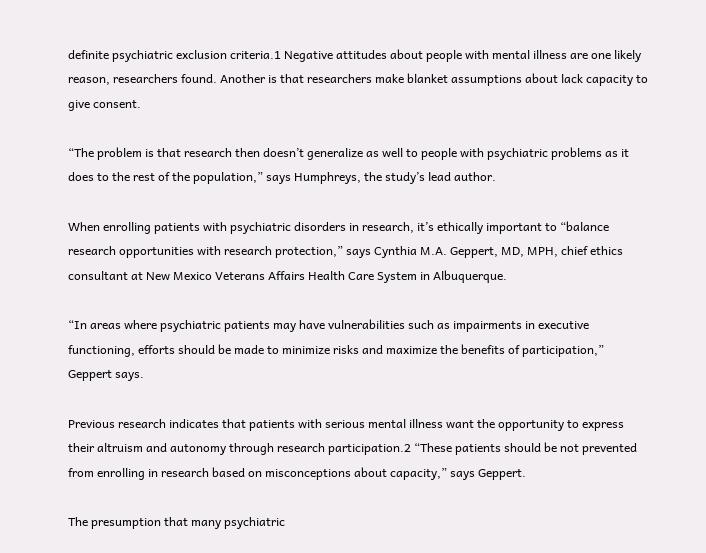definite psychiatric exclusion criteria.1 Negative attitudes about people with mental illness are one likely reason, researchers found. Another is that researchers make blanket assumptions about lack capacity to give consent.

“The problem is that research then doesn’t generalize as well to people with psychiatric problems as it does to the rest of the population,” says Humphreys, the study’s lead author.

When enrolling patients with psychiatric disorders in research, it’s ethically important to “balance research opportunities with research protection,” says Cynthia M.A. Geppert, MD, MPH, chief ethics consultant at New Mexico Veterans Affairs Health Care System in Albuquerque.

“In areas where psychiatric patients may have vulnerabilities such as impairments in executive functioning, efforts should be made to minimize risks and maximize the benefits of participation,” Geppert says.

Previous research indicates that patients with serious mental illness want the opportunity to express their altruism and autonomy through research participation.2 “These patients should be not prevented from enrolling in research based on misconceptions about capacity,” says Geppert.

The presumption that many psychiatric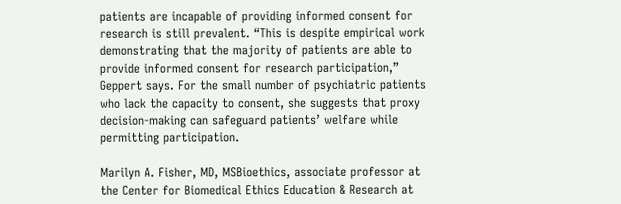patients are incapable of providing informed consent for research is still prevalent. “This is despite empirical work demonstrating that the majority of patients are able to provide informed consent for research participation,” Geppert says. For the small number of psychiatric patients who lack the capacity to consent, she suggests that proxy decision-making can safeguard patients’ welfare while permitting participation.

Marilyn A. Fisher, MD, MSBioethics, associate professor at the Center for Biomedical Ethics Education & Research at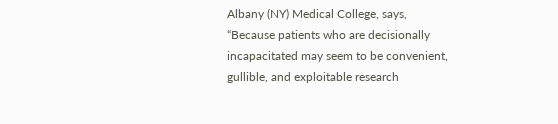Albany (NY) Medical College, says, “Because patients who are decisionally incapacitated may seem to be convenient, gullible, and exploitable research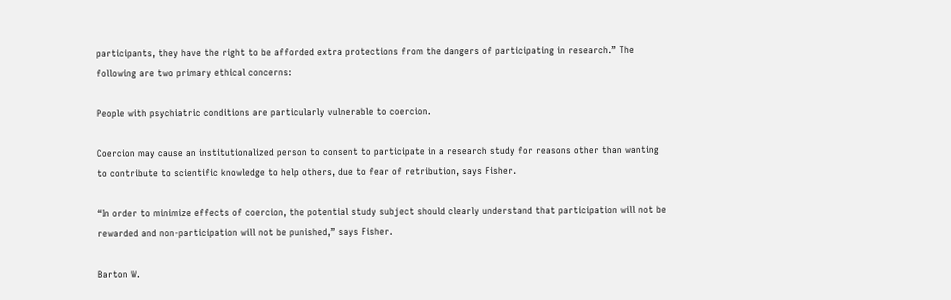participants, they have the right to be afforded extra protections from the dangers of participating in research.” The following are two primary ethical concerns:

People with psychiatric conditions are particularly vulnerable to coercion.

Coercion may cause an institutionalized person to consent to participate in a research study for reasons other than wanting to contribute to scientific knowledge to help others, due to fear of retribution, says Fisher.

“In order to minimize effects of coercion, the potential study subject should clearly understand that participation will not be rewarded and non-participation will not be punished,” says Fisher.

Barton W.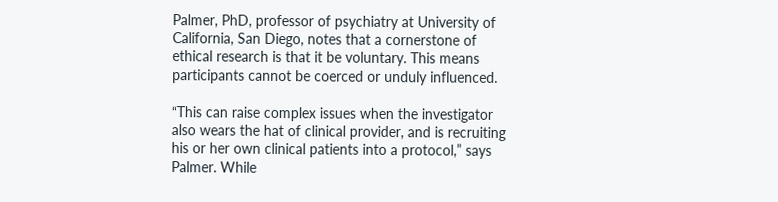Palmer, PhD, professor of psychiatry at University of California, San Diego, notes that a cornerstone of ethical research is that it be voluntary. This means participants cannot be coerced or unduly influenced.

“This can raise complex issues when the investigator also wears the hat of clinical provider, and is recruiting his or her own clinical patients into a protocol,” says Palmer. While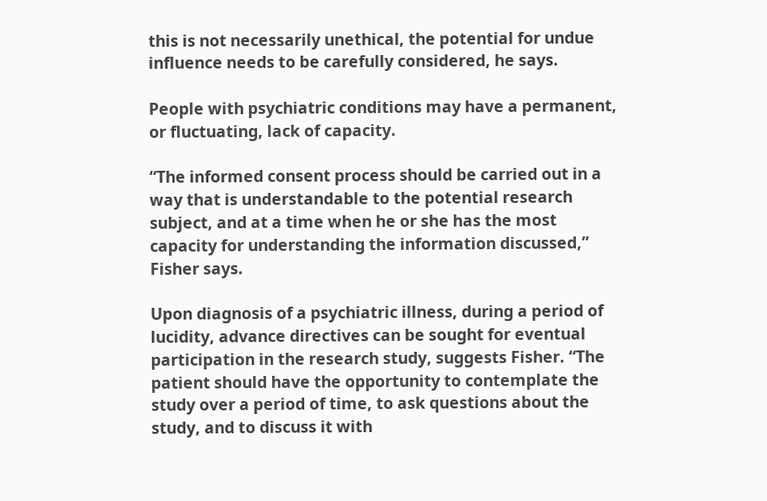this is not necessarily unethical, the potential for undue influence needs to be carefully considered, he says.

People with psychiatric conditions may have a permanent, or fluctuating, lack of capacity.

“The informed consent process should be carried out in a way that is understandable to the potential research subject, and at a time when he or she has the most capacity for understanding the information discussed,” Fisher says.

Upon diagnosis of a psychiatric illness, during a period of lucidity, advance directives can be sought for eventual participation in the research study, suggests Fisher. “The patient should have the opportunity to contemplate the study over a period of time, to ask questions about the study, and to discuss it with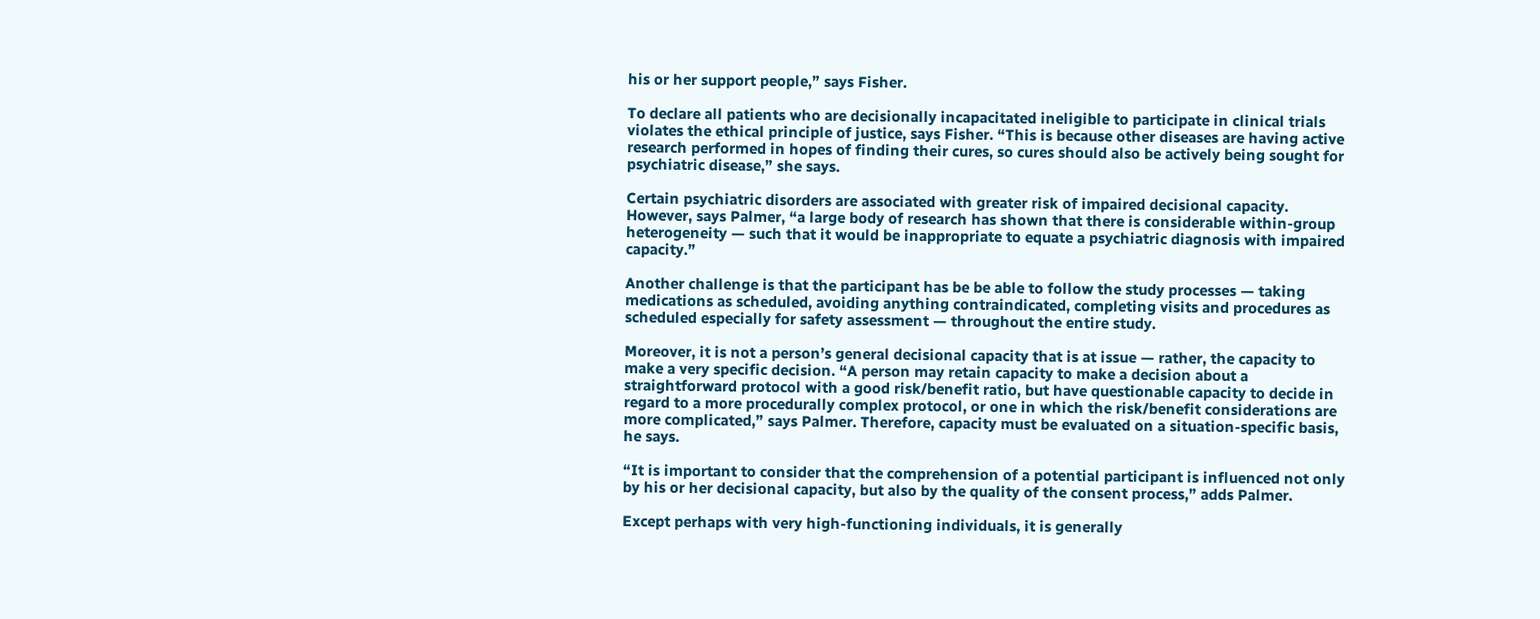his or her support people,” says Fisher.

To declare all patients who are decisionally incapacitated ineligible to participate in clinical trials violates the ethical principle of justice, says Fisher. “This is because other diseases are having active research performed in hopes of finding their cures, so cures should also be actively being sought for psychiatric disease,” she says.

Certain psychiatric disorders are associated with greater risk of impaired decisional capacity. However, says Palmer, “a large body of research has shown that there is considerable within-group heterogeneity — such that it would be inappropriate to equate a psychiatric diagnosis with impaired capacity.”

Another challenge is that the participant has be be able to follow the study processes — taking medications as scheduled, avoiding anything contraindicated, completing visits and procedures as scheduled especially for safety assessment — throughout the entire study.

Moreover, it is not a person’s general decisional capacity that is at issue — rather, the capacity to make a very specific decision. “A person may retain capacity to make a decision about a straightforward protocol with a good risk/benefit ratio, but have questionable capacity to decide in regard to a more procedurally complex protocol, or one in which the risk/benefit considerations are more complicated,” says Palmer. Therefore, capacity must be evaluated on a situation-specific basis, he says.

“It is important to consider that the comprehension of a potential participant is influenced not only by his or her decisional capacity, but also by the quality of the consent process,” adds Palmer.

Except perhaps with very high-functioning individuals, it is generally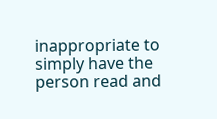inappropriate to simply have the person read and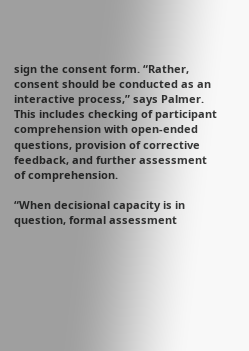sign the consent form. “Rather, consent should be conducted as an interactive process,” says Palmer. This includes checking of participant comprehension with open-ended questions, provision of corrective feedback, and further assessment of comprehension.

“When decisional capacity is in question, formal assessment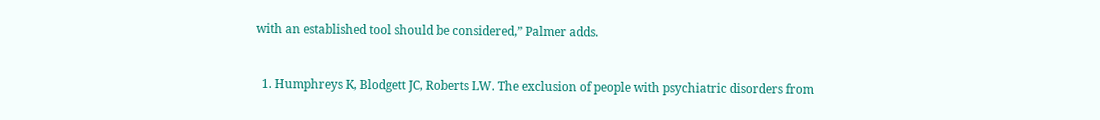with an established tool should be considered,” Palmer adds.


  1. Humphreys K, Blodgett JC, Roberts LW. The exclusion of people with psychiatric disorders from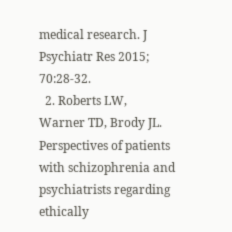medical research. J Psychiatr Res 2015; 70:28-32.
  2. Roberts LW, Warner TD, Brody JL. Perspectives of patients with schizophrenia and psychiatrists regarding ethically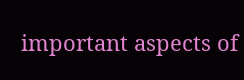important aspects of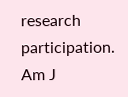research participation. Am J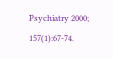Psychiatry 2000; 157(1):67-74.